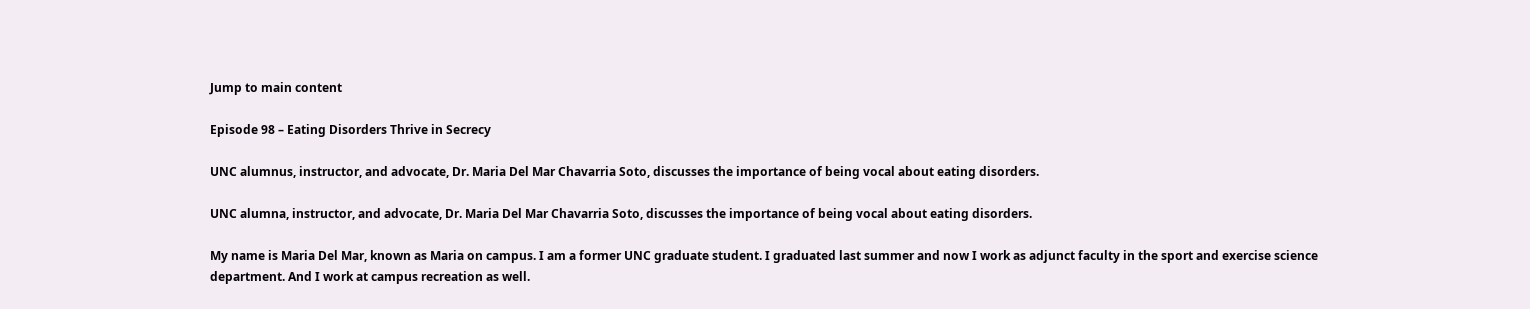Jump to main content

Episode 98 – Eating Disorders Thrive in Secrecy

UNC alumnus, instructor, and advocate, Dr. Maria Del Mar Chavarria Soto, discusses the importance of being vocal about eating disorders.

UNC alumna, instructor, and advocate, Dr. Maria Del Mar Chavarria Soto, discusses the importance of being vocal about eating disorders.

My name is Maria Del Mar, known as Maria on campus. I am a former UNC graduate student. I graduated last summer and now I work as adjunct faculty in the sport and exercise science department. And I work at campus recreation as well.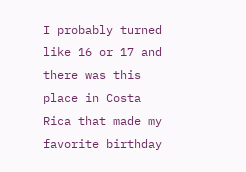I probably turned like 16 or 17 and there was this place in Costa Rica that made my favorite birthday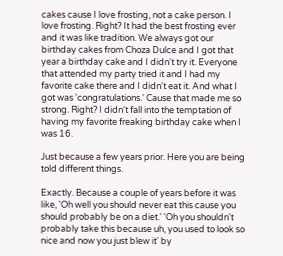cakes cause I love frosting, not a cake person. I love frosting. Right? It had the best frosting ever and it was like tradition. We always got our birthday cakes from Choza Dulce and I got that year a birthday cake and I didn't try it. Everyone that attended my party tried it and I had my favorite cake there and I didn't eat it. And what I got was 'congratulations.' Cause that made me so strong. Right? I didn't fall into the temptation of having my favorite freaking birthday cake when I was 16.

Just because a few years prior. Here you are being told different things.

Exactly. Because a couple of years before it was like, 'Oh well you should never eat this cause you should probably be on a diet.' 'Oh you shouldn't probably take this because uh, you used to look so nice and now you just blew it' by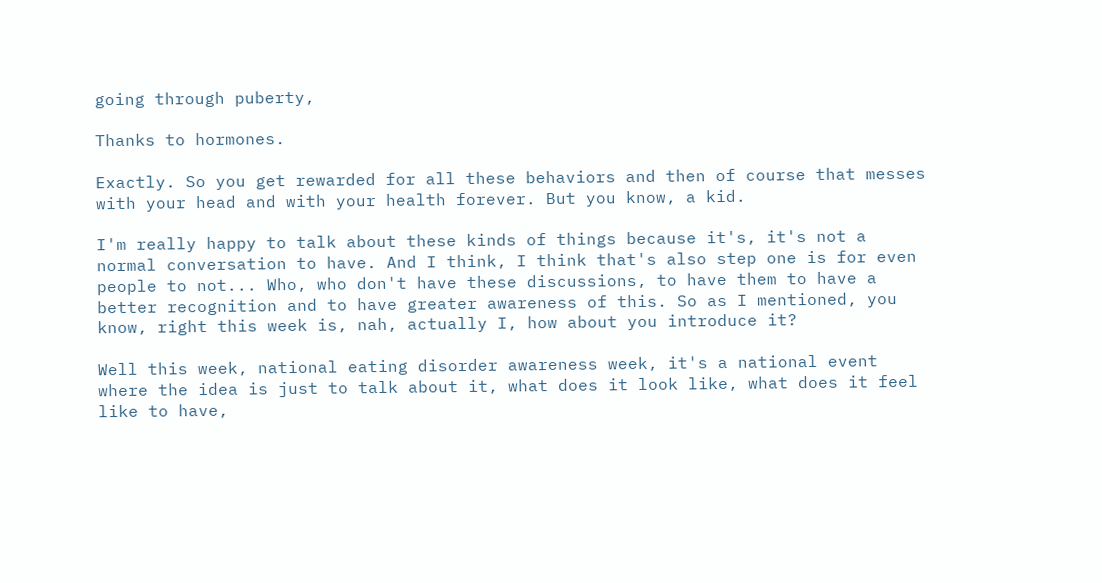going through puberty,

Thanks to hormones.

Exactly. So you get rewarded for all these behaviors and then of course that messes with your head and with your health forever. But you know, a kid.

I'm really happy to talk about these kinds of things because it's, it's not a normal conversation to have. And I think, I think that's also step one is for even people to not... Who, who don't have these discussions, to have them to have a better recognition and to have greater awareness of this. So as I mentioned, you know, right this week is, nah, actually I, how about you introduce it?

Well this week, national eating disorder awareness week, it's a national event where the idea is just to talk about it, what does it look like, what does it feel like to have,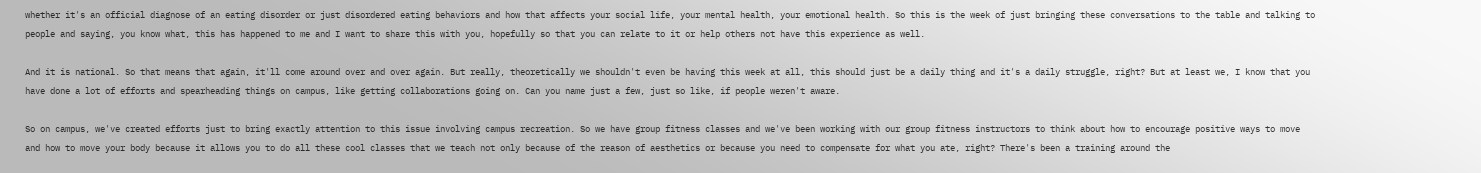whether it's an official diagnose of an eating disorder or just disordered eating behaviors and how that affects your social life, your mental health, your emotional health. So this is the week of just bringing these conversations to the table and talking to people and saying, you know what, this has happened to me and I want to share this with you, hopefully so that you can relate to it or help others not have this experience as well.

And it is national. So that means that again, it'll come around over and over again. But really, theoretically we shouldn't even be having this week at all, this should just be a daily thing and it's a daily struggle, right? But at least we, I know that you have done a lot of efforts and spearheading things on campus, like getting collaborations going on. Can you name just a few, just so like, if people weren't aware.

So on campus, we've created efforts just to bring exactly attention to this issue involving campus recreation. So we have group fitness classes and we've been working with our group fitness instructors to think about how to encourage positive ways to move and how to move your body because it allows you to do all these cool classes that we teach not only because of the reason of aesthetics or because you need to compensate for what you ate, right? There's been a training around the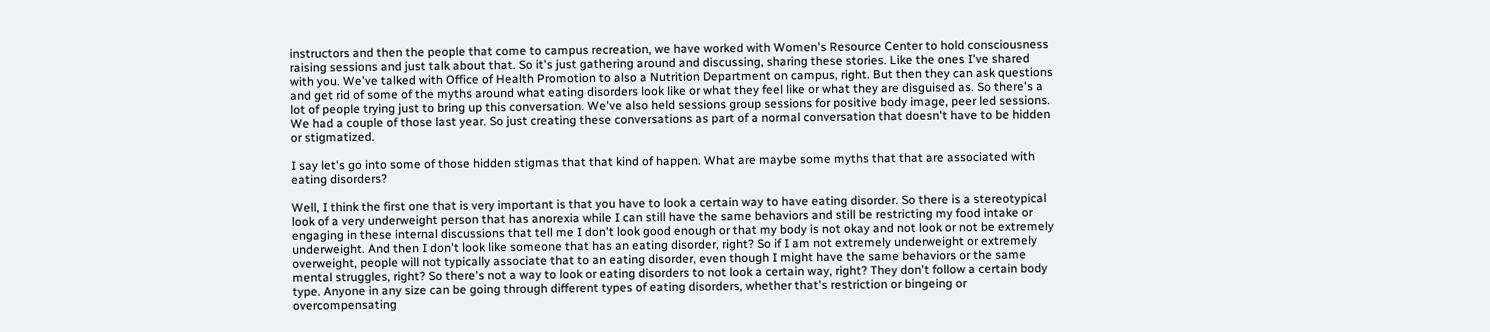instructors and then the people that come to campus recreation, we have worked with Women's Resource Center to hold consciousness raising sessions and just talk about that. So it's just gathering around and discussing, sharing these stories. Like the ones I've shared with you. We've talked with Office of Health Promotion to also a Nutrition Department on campus, right. But then they can ask questions and get rid of some of the myths around what eating disorders look like or what they feel like or what they are disguised as. So there's a lot of people trying just to bring up this conversation. We've also held sessions group sessions for positive body image, peer led sessions. We had a couple of those last year. So just creating these conversations as part of a normal conversation that doesn't have to be hidden or stigmatized.

I say let's go into some of those hidden stigmas that that kind of happen. What are maybe some myths that that are associated with eating disorders?

Well, I think the first one that is very important is that you have to look a certain way to have eating disorder. So there is a stereotypical look of a very underweight person that has anorexia while I can still have the same behaviors and still be restricting my food intake or engaging in these internal discussions that tell me I don't look good enough or that my body is not okay and not look or not be extremely underweight. And then I don't look like someone that has an eating disorder, right? So if I am not extremely underweight or extremely overweight, people will not typically associate that to an eating disorder, even though I might have the same behaviors or the same mental struggles, right? So there's not a way to look or eating disorders to not look a certain way, right? They don't follow a certain body type. Anyone in any size can be going through different types of eating disorders, whether that's restriction or bingeing or overcompensating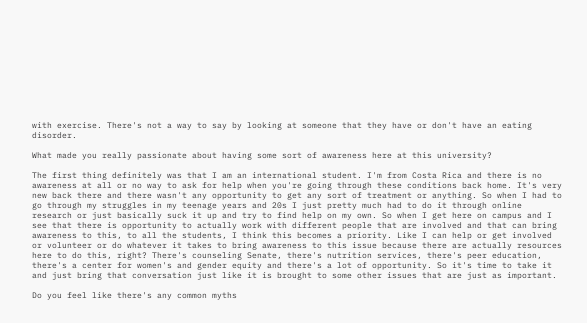with exercise. There's not a way to say by looking at someone that they have or don't have an eating disorder.

What made you really passionate about having some sort of awareness here at this university?

The first thing definitely was that I am an international student. I'm from Costa Rica and there is no awareness at all or no way to ask for help when you're going through these conditions back home. It's very new back there and there wasn't any opportunity to get any sort of treatment or anything. So when I had to go through my struggles in my teenage years and 20s I just pretty much had to do it through online research or just basically suck it up and try to find help on my own. So when I get here on campus and I see that there is opportunity to actually work with different people that are involved and that can bring awareness to this, to all the students, I think this becomes a priority. Like I can help or get involved or volunteer or do whatever it takes to bring awareness to this issue because there are actually resources here to do this, right? There's counseling Senate, there's nutrition services, there's peer education, there's a center for women's and gender equity and there's a lot of opportunity. So it's time to take it and just bring that conversation just like it is brought to some other issues that are just as important.

Do you feel like there's any common myths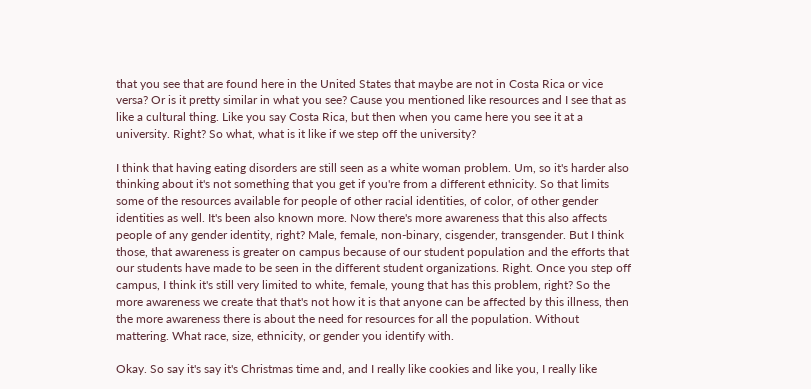that you see that are found here in the United States that maybe are not in Costa Rica or vice versa? Or is it pretty similar in what you see? Cause you mentioned like resources and I see that as like a cultural thing. Like you say Costa Rica, but then when you came here you see it at a university. Right? So what, what is it like if we step off the university?

I think that having eating disorders are still seen as a white woman problem. Um, so it's harder also thinking about it's not something that you get if you're from a different ethnicity. So that limits some of the resources available for people of other racial identities, of color, of other gender identities as well. It's been also known more. Now there's more awareness that this also affects people of any gender identity, right? Male, female, non-binary, cisgender, transgender. But I think those, that awareness is greater on campus because of our student population and the efforts that our students have made to be seen in the different student organizations. Right. Once you step off campus, I think it's still very limited to white, female, young that has this problem, right? So the more awareness we create that that's not how it is that anyone can be affected by this illness, then the more awareness there is about the need for resources for all the population. Without mattering. What race, size, ethnicity, or gender you identify with.

Okay. So say it's say it's Christmas time and, and I really like cookies and like you, I really like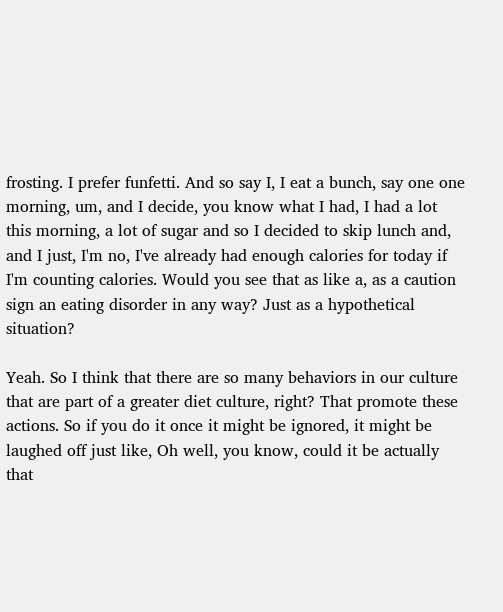frosting. I prefer funfetti. And so say I, I eat a bunch, say one one morning, um, and I decide, you know what I had, I had a lot this morning, a lot of sugar and so I decided to skip lunch and, and I just, I'm no, I've already had enough calories for today if I'm counting calories. Would you see that as like a, as a caution sign an eating disorder in any way? Just as a hypothetical situation?

Yeah. So I think that there are so many behaviors in our culture that are part of a greater diet culture, right? That promote these actions. So if you do it once it might be ignored, it might be laughed off just like, Oh well, you know, could it be actually that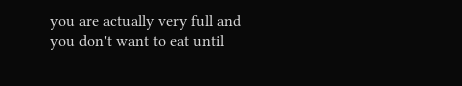you are actually very full and you don't want to eat until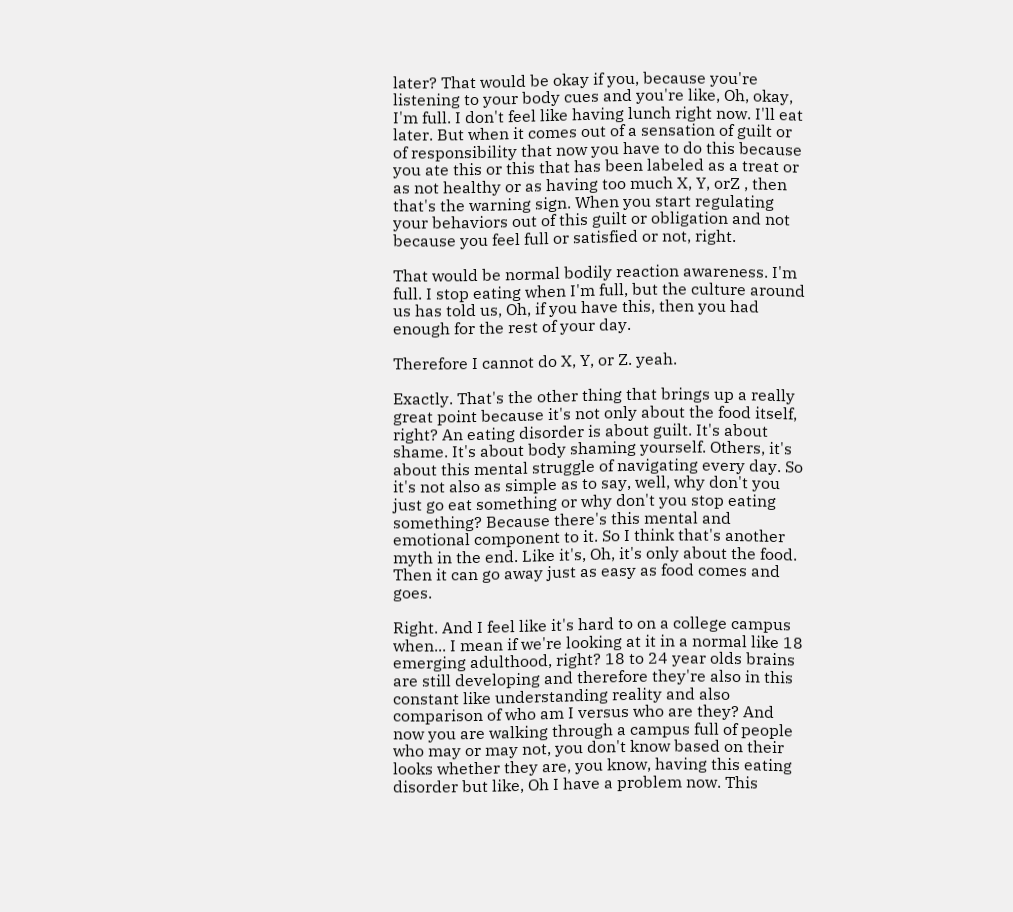later? That would be okay if you, because you're listening to your body cues and you're like, Oh, okay, I'm full. I don't feel like having lunch right now. I'll eat later. But when it comes out of a sensation of guilt or of responsibility that now you have to do this because you ate this or this that has been labeled as a treat or as not healthy or as having too much X, Y, orZ , then that's the warning sign. When you start regulating your behaviors out of this guilt or obligation and not because you feel full or satisfied or not, right.

That would be normal bodily reaction awareness. I'm full. I stop eating when I'm full, but the culture around us has told us, Oh, if you have this, then you had enough for the rest of your day.

Therefore I cannot do X, Y, or Z. yeah.

Exactly. That's the other thing that brings up a really great point because it's not only about the food itself, right? An eating disorder is about guilt. It's about shame. It's about body shaming yourself. Others, it's about this mental struggle of navigating every day. So it's not also as simple as to say, well, why don't you just go eat something or why don't you stop eating something? Because there's this mental and emotional component to it. So I think that's another myth in the end. Like it's, Oh, it's only about the food. Then it can go away just as easy as food comes and goes.

Right. And I feel like it's hard to on a college campus when... I mean if we're looking at it in a normal like 18 emerging adulthood, right? 18 to 24 year olds brains are still developing and therefore they're also in this constant like understanding reality and also comparison of who am I versus who are they? And now you are walking through a campus full of people who may or may not, you don't know based on their looks whether they are, you know, having this eating disorder but like, Oh I have a problem now. This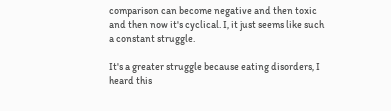comparison can become negative and then toxic and then now it's cyclical. I, it just seems like such a constant struggle.

It's a greater struggle because eating disorders, I heard this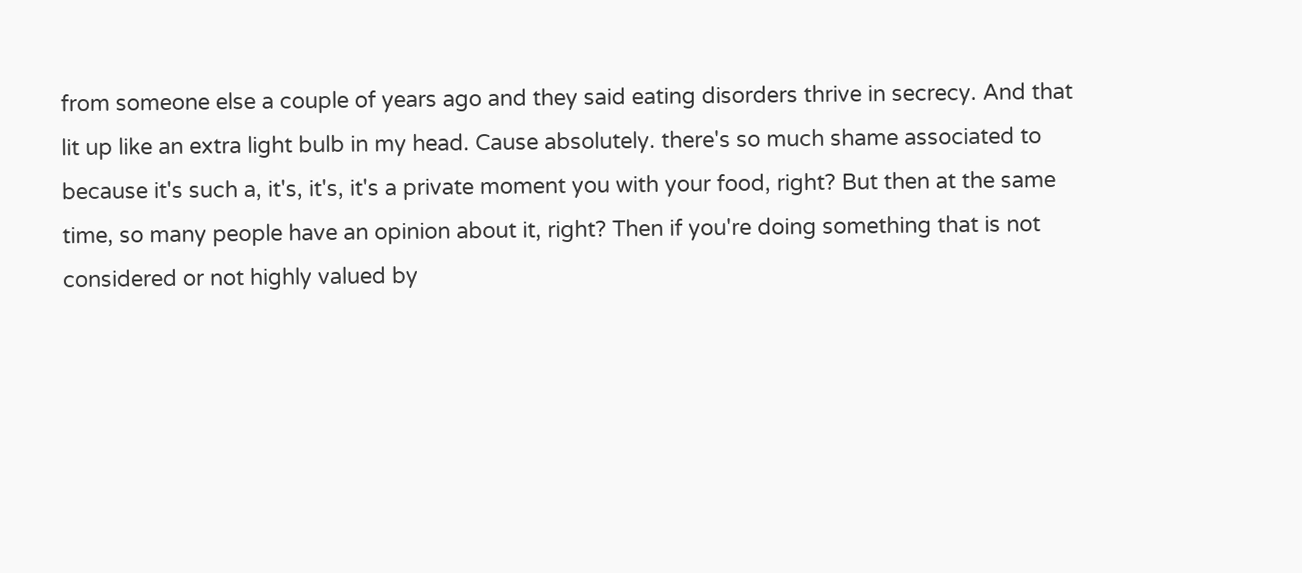from someone else a couple of years ago and they said eating disorders thrive in secrecy. And that lit up like an extra light bulb in my head. Cause absolutely. there's so much shame associated to because it's such a, it's, it's, it's a private moment you with your food, right? But then at the same time, so many people have an opinion about it, right? Then if you're doing something that is not considered or not highly valued by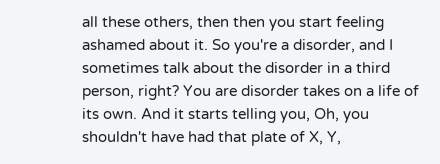all these others, then then you start feeling ashamed about it. So you're a disorder, and I sometimes talk about the disorder in a third person, right? You are disorder takes on a life of its own. And it starts telling you, Oh, you shouldn't have had that plate of X, Y,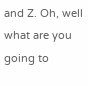and Z. Oh, well what are you going to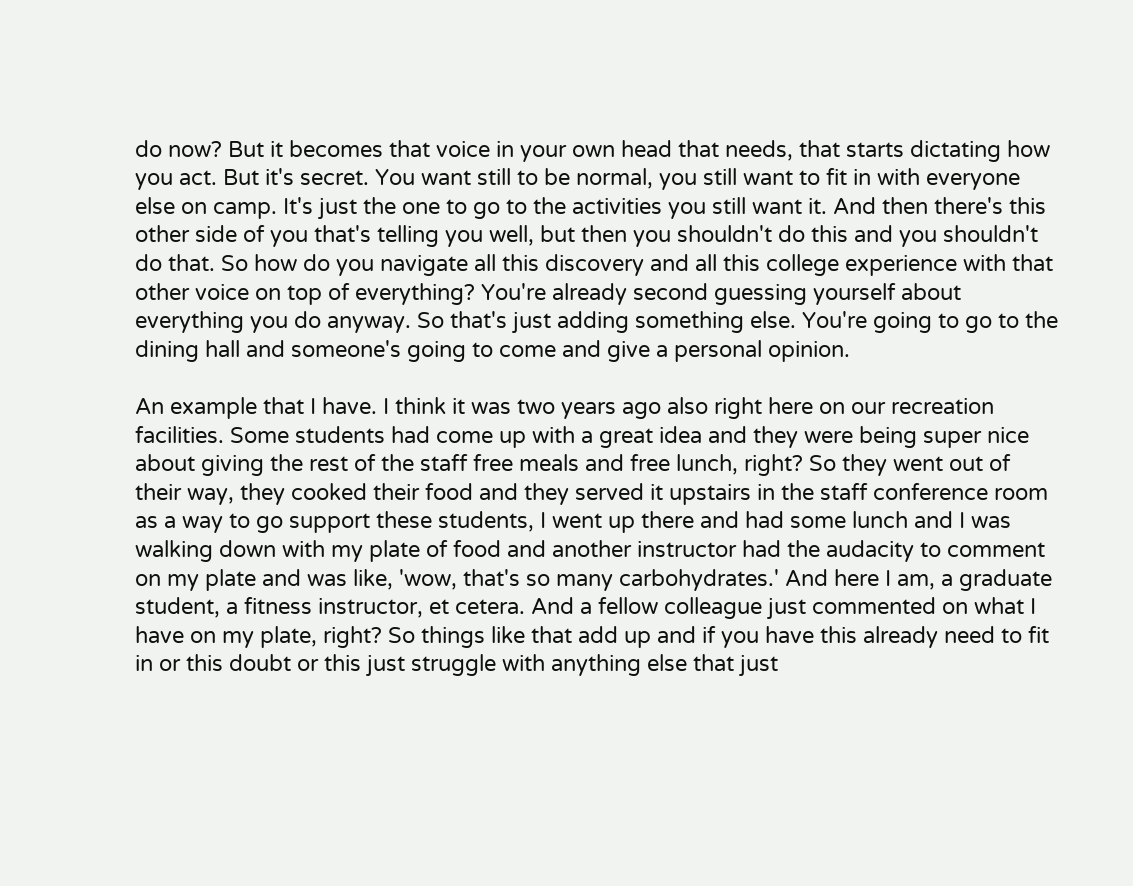do now? But it becomes that voice in your own head that needs, that starts dictating how you act. But it's secret. You want still to be normal, you still want to fit in with everyone else on camp. It's just the one to go to the activities you still want it. And then there's this other side of you that's telling you well, but then you shouldn't do this and you shouldn't do that. So how do you navigate all this discovery and all this college experience with that other voice on top of everything? You're already second guessing yourself about everything you do anyway. So that's just adding something else. You're going to go to the dining hall and someone's going to come and give a personal opinion.

An example that I have. I think it was two years ago also right here on our recreation facilities. Some students had come up with a great idea and they were being super nice about giving the rest of the staff free meals and free lunch, right? So they went out of their way, they cooked their food and they served it upstairs in the staff conference room as a way to go support these students, I went up there and had some lunch and I was walking down with my plate of food and another instructor had the audacity to comment on my plate and was like, 'wow, that's so many carbohydrates.' And here I am, a graduate student, a fitness instructor, et cetera. And a fellow colleague just commented on what I have on my plate, right? So things like that add up and if you have this already need to fit in or this doubt or this just struggle with anything else that just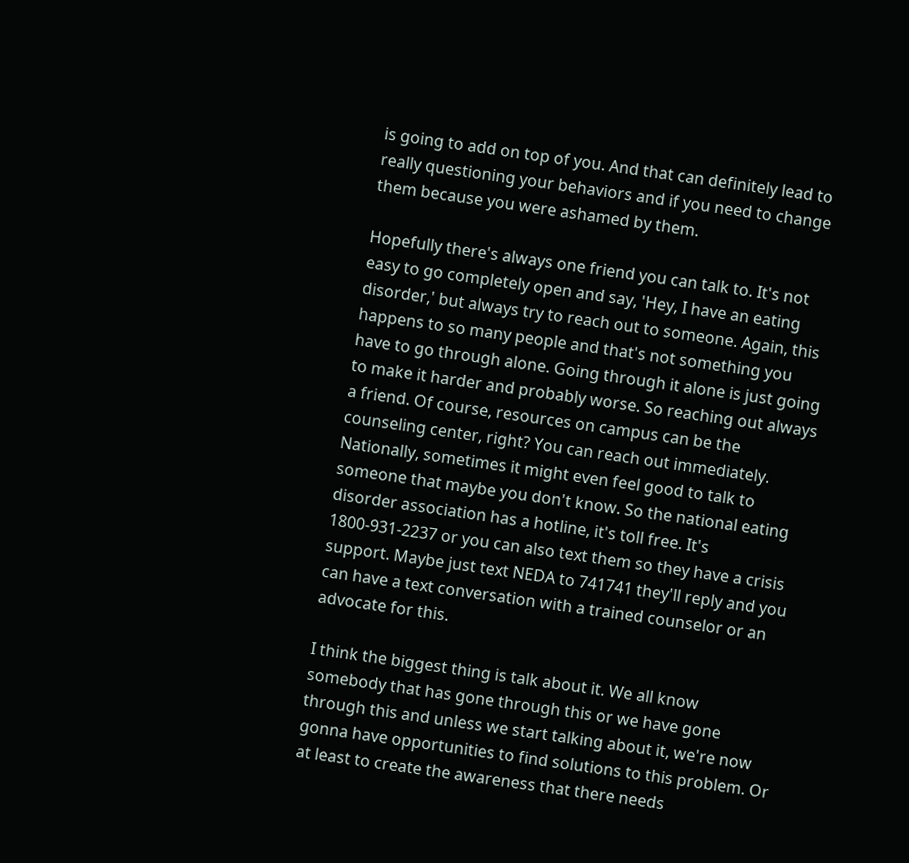is going to add on top of you. And that can definitely lead to really questioning your behaviors and if you need to change them because you were ashamed by them.

Hopefully there's always one friend you can talk to. It's not easy to go completely open and say, 'Hey, I have an eating disorder,' but always try to reach out to someone. Again, this happens to so many people and that's not something you have to go through alone. Going through it alone is just going to make it harder and probably worse. So reaching out always a friend. Of course, resources on campus can be the counseling center, right? You can reach out immediately. Nationally, sometimes it might even feel good to talk to someone that maybe you don't know. So the national eating disorder association has a hotline, it's toll free. It's 1800-931-2237 or you can also text them so they have a crisis support. Maybe just text NEDA to 741741 they'll reply and you can have a text conversation with a trained counselor or an advocate for this.

I think the biggest thing is talk about it. We all know somebody that has gone through this or we have gone through this and unless we start talking about it, we're now gonna have opportunities to find solutions to this problem. Or at least to create the awareness that there needs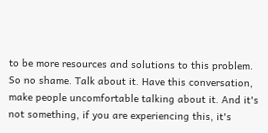to be more resources and solutions to this problem. So no shame. Talk about it. Have this conversation, make people uncomfortable talking about it. And it's not something, if you are experiencing this, it's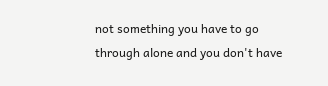not something you have to go through alone and you don't have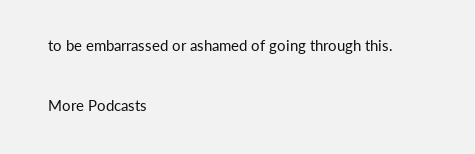to be embarrassed or ashamed of going through this.

More Podcasts